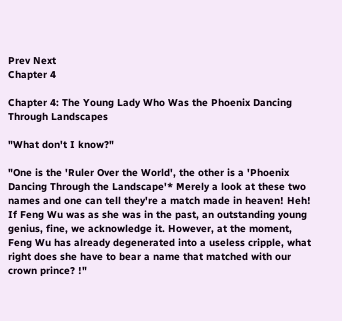Prev Next
Chapter 4

Chapter 4: The Young Lady Who Was the Phoenix Dancing Through Landscapes

"What don't I know?"

"One is the 'Ruler Over the World', the other is a 'Phoenix Dancing Through the Landscape'* Merely a look at these two names and one can tell they're a match made in heaven! Heh! If Feng Wu was as she was in the past, an outstanding young genius, fine, we acknowledge it. However, at the moment, Feng Wu has already degenerated into a useless cripple, what right does she have to bear a name that matched with our crown prince? !"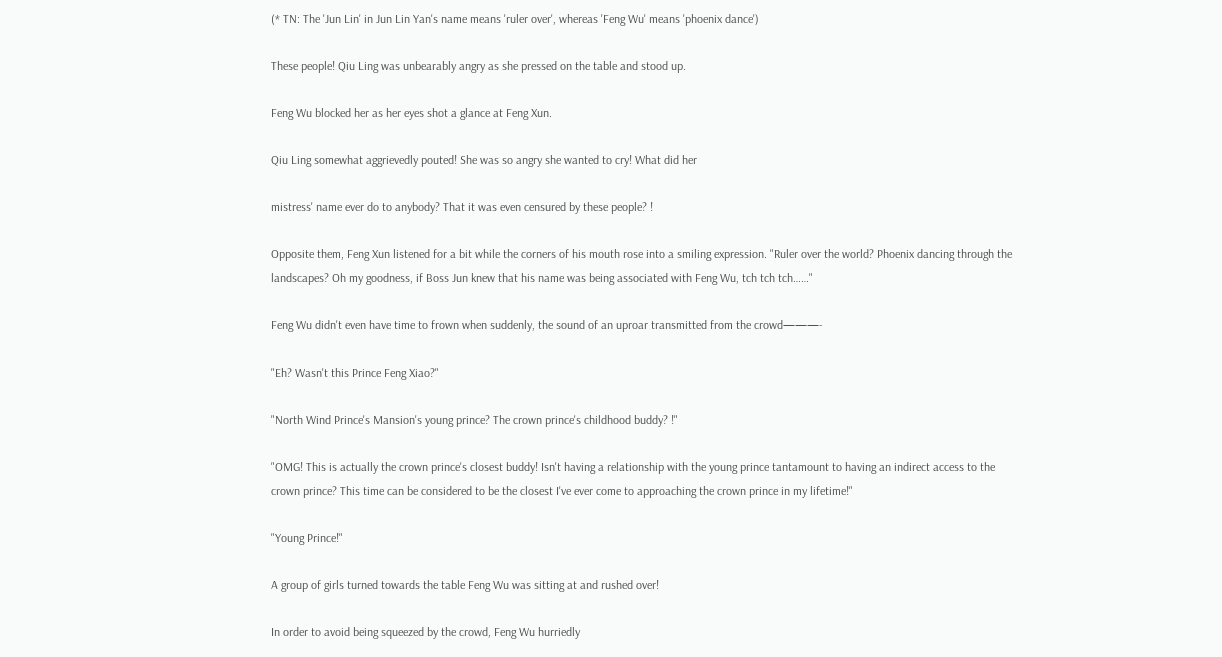(* TN: The 'Jun Lin' in Jun Lin Yan's name means 'ruler over', whereas 'Feng Wu' means 'phoenix dance')

These people! Qiu Ling was unbearably angry as she pressed on the table and stood up.

Feng Wu blocked her as her eyes shot a glance at Feng Xun.

Qiu Ling somewhat aggrievedly pouted! She was so angry she wanted to cry! What did her

mistress' name ever do to anybody? That it was even censured by these people? !

Opposite them, Feng Xun listened for a bit while the corners of his mouth rose into a smiling expression. "Ruler over the world? Phoenix dancing through the landscapes? Oh my goodness, if Boss Jun knew that his name was being associated with Feng Wu, tch tch tch……"

Feng Wu didn't even have time to frown when suddenly, the sound of an uproar transmitted from the crowd———-

"Eh? Wasn't this Prince Feng Xiao?"

"North Wind Prince's Mansion's young prince? The crown prince's childhood buddy? !"

"OMG! This is actually the crown prince's closest buddy! Isn't having a relationship with the young prince tantamount to having an indirect access to the crown prince? This time can be considered to be the closest I've ever come to approaching the crown prince in my lifetime!"

"Young Prince!"

A group of girls turned towards the table Feng Wu was sitting at and rushed over!

In order to avoid being squeezed by the crowd, Feng Wu hurriedly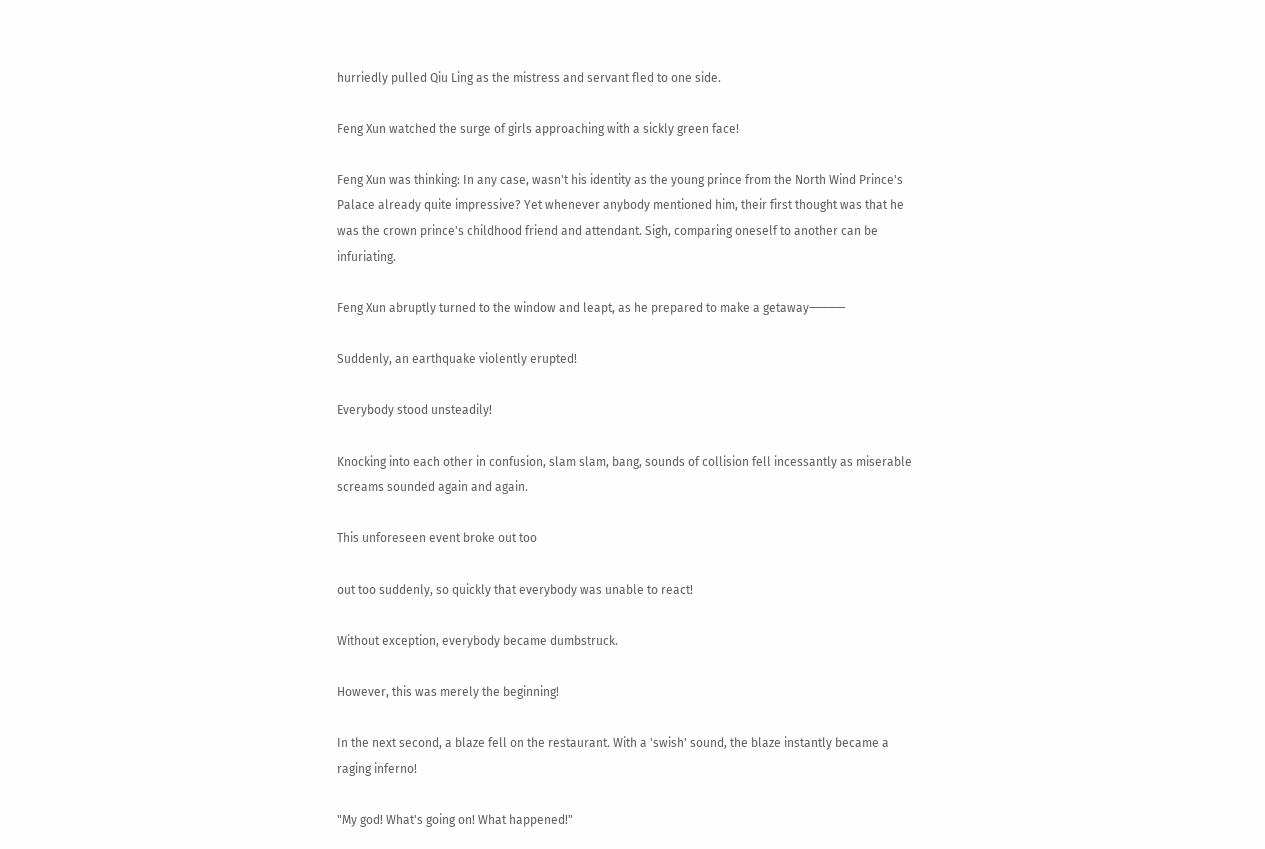hurriedly pulled Qiu Ling as the mistress and servant fled to one side.

Feng Xun watched the surge of girls approaching with a sickly green face!

Feng Xun was thinking: In any case, wasn't his identity as the young prince from the North Wind Prince's Palace already quite impressive? Yet whenever anybody mentioned him, their first thought was that he was the crown prince's childhood friend and attendant. Sigh, comparing oneself to another can be infuriating.

Feng Xun abruptly turned to the window and leapt, as he prepared to make a getaway————

Suddenly, an earthquake violently erupted!

Everybody stood unsteadily!

Knocking into each other in confusion, slam slam, bang, sounds of collision fell incessantly as miserable screams sounded again and again.

This unforeseen event broke out too

out too suddenly, so quickly that everybody was unable to react!

Without exception, everybody became dumbstruck.

However, this was merely the beginning!

In the next second, a blaze fell on the restaurant. With a 'swish' sound, the blaze instantly became a raging inferno!

"My god! What's going on! What happened!"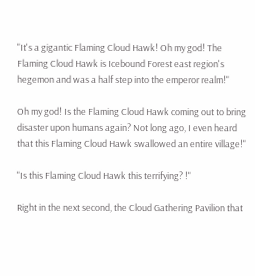"It's a gigantic Flaming Cloud Hawk! Oh my god! The Flaming Cloud Hawk is Icebound Forest east region's hegemon and was a half step into the emperor realm!"

Oh my god! Is the Flaming Cloud Hawk coming out to bring disaster upon humans again? Not long ago, I even heard that this Flaming Cloud Hawk swallowed an entire village!"

"Is this Flaming Cloud Hawk this terrifying? !"

Right in the next second, the Cloud Gathering Pavilion that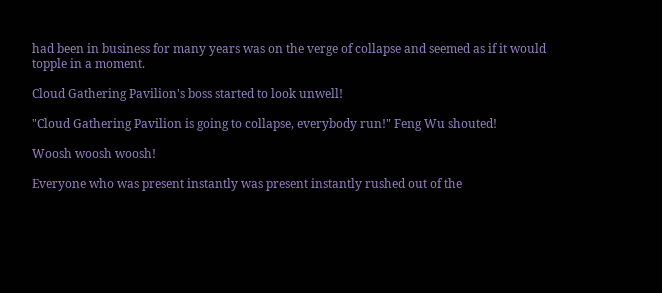had been in business for many years was on the verge of collapse and seemed as if it would topple in a moment.

Cloud Gathering Pavilion's boss started to look unwell!

"Cloud Gathering Pavilion is going to collapse, everybody run!" Feng Wu shouted!

Woosh woosh woosh!

Everyone who was present instantly was present instantly rushed out of the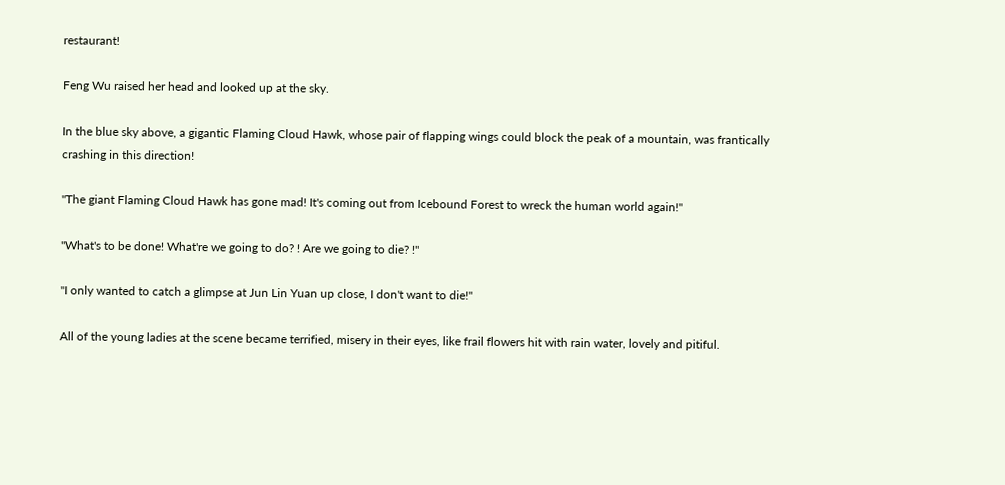restaurant!

Feng Wu raised her head and looked up at the sky.

In the blue sky above, a gigantic Flaming Cloud Hawk, whose pair of flapping wings could block the peak of a mountain, was frantically crashing in this direction!

"The giant Flaming Cloud Hawk has gone mad! It's coming out from Icebound Forest to wreck the human world again!"

"What's to be done! What're we going to do? ! Are we going to die? !"

"I only wanted to catch a glimpse at Jun Lin Yuan up close, I don't want to die!"

All of the young ladies at the scene became terrified, misery in their eyes, like frail flowers hit with rain water, lovely and pitiful.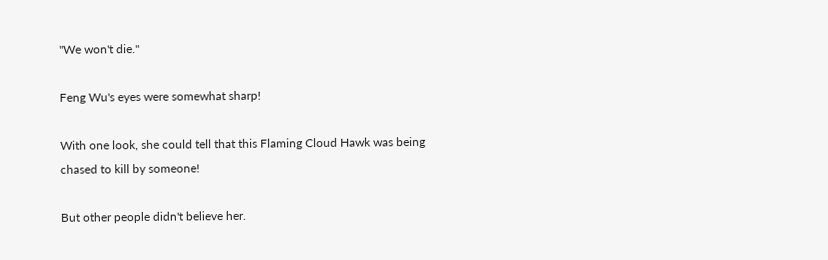"We won't die."

Feng Wu's eyes were somewhat sharp!

With one look, she could tell that this Flaming Cloud Hawk was being chased to kill by someone!

But other people didn't believe her.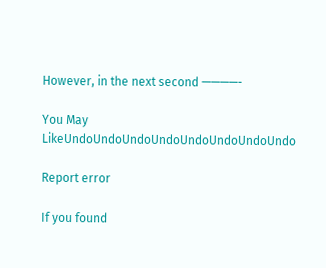However, in the next second ————-

You May LikeUndoUndoUndoUndoUndoUndoUndoUndo

Report error

If you found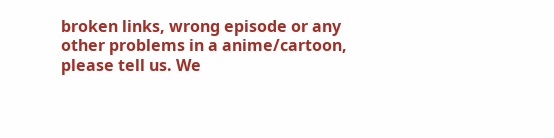broken links, wrong episode or any other problems in a anime/cartoon, please tell us. We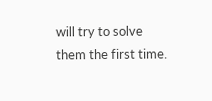will try to solve them the first time.